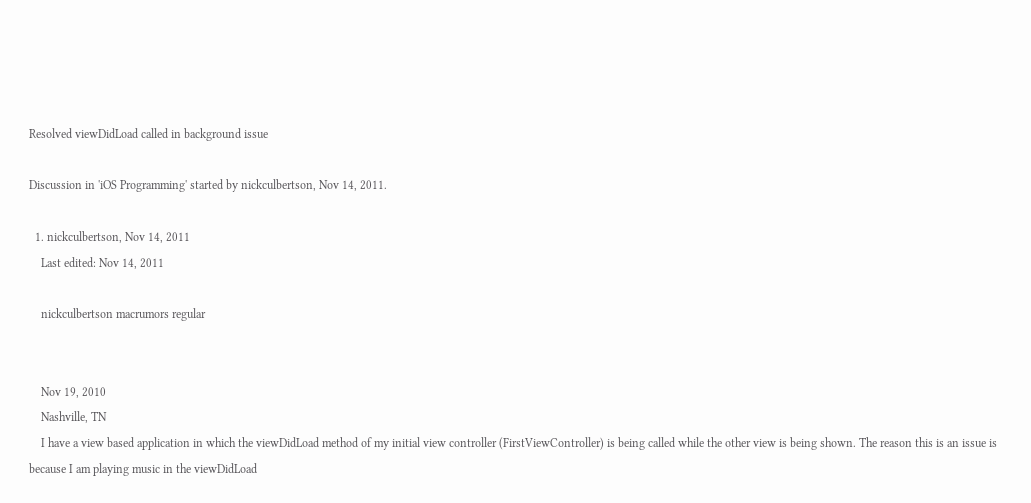Resolved viewDidLoad called in background issue

Discussion in 'iOS Programming' started by nickculbertson, Nov 14, 2011.

  1. nickculbertson, Nov 14, 2011
    Last edited: Nov 14, 2011

    nickculbertson macrumors regular


    Nov 19, 2010
    Nashville, TN
    I have a view based application in which the viewDidLoad method of my initial view controller (FirstViewController) is being called while the other view is being shown. The reason this is an issue is because I am playing music in the viewDidLoad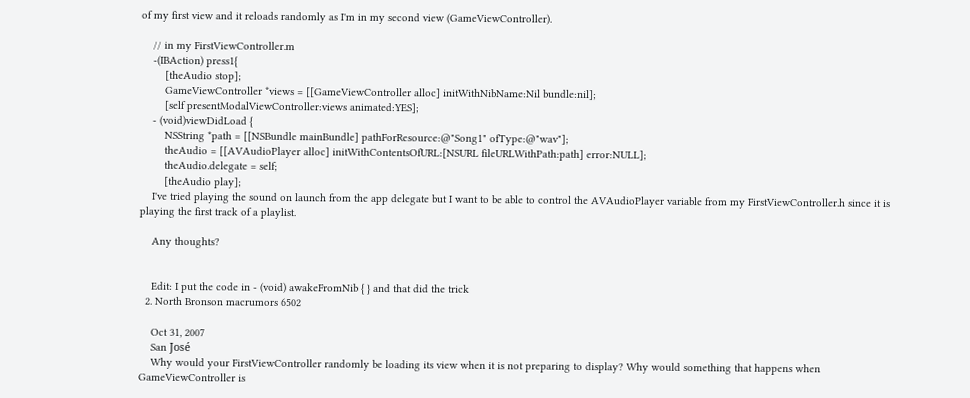of my first view and it reloads randomly as I'm in my second view (GameViewController).

    // in my FirstViewController.m
    -(IBAction) press1{
        [theAudio stop];
        GameViewController *views = [[GameViewController alloc] initWithNibName:Nil bundle:nil];
        [self presentModalViewController:views animated:YES];
    - (void)viewDidLoad {
        NSString *path = [[NSBundle mainBundle] pathForResource:@"Song1" ofType:@"wav"];
        theAudio = [[AVAudioPlayer alloc] initWithContentsOfURL:[NSURL fileURLWithPath:path] error:NULL];
        theAudio.delegate = self;
        [theAudio play];
    I've tried playing the sound on launch from the app delegate but I want to be able to control the AVAudioPlayer variable from my FirstViewController.h since it is playing the first track of a playlist.

    Any thoughts?


    Edit: I put the code in - (void) awakeFromNib { } and that did the trick
  2. North Bronson macrumors 6502

    Oct 31, 2007
    San José
    Why would your FirstViewController randomly be loading its view when it is not preparing to display? Why would something that happens when GameViewController is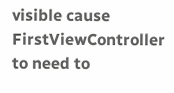visible cause FirstViewController to need to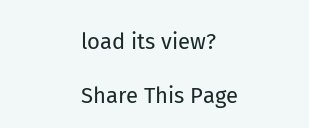load its view?

Share This Page